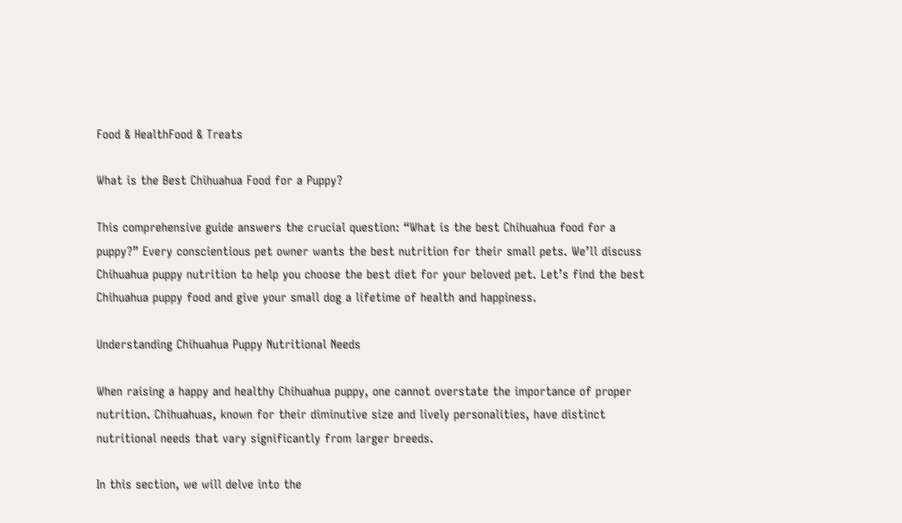Food & HealthFood & Treats

What is the Best Chihuahua Food for a Puppy?

This comprehensive guide answers the crucial question: “What is the best Chihuahua food for a puppy?” Every conscientious pet owner wants the best nutrition for their small pets. We’ll discuss Chihuahua puppy nutrition to help you choose the best diet for your beloved pet. Let’s find the best Chihuahua puppy food and give your small dog a lifetime of health and happiness.

Understanding Chihuahua Puppy Nutritional Needs

When raising a happy and healthy Chihuahua puppy, one cannot overstate the importance of proper nutrition. Chihuahuas, known for their diminutive size and lively personalities, have distinct nutritional needs that vary significantly from larger breeds.

In this section, we will delve into the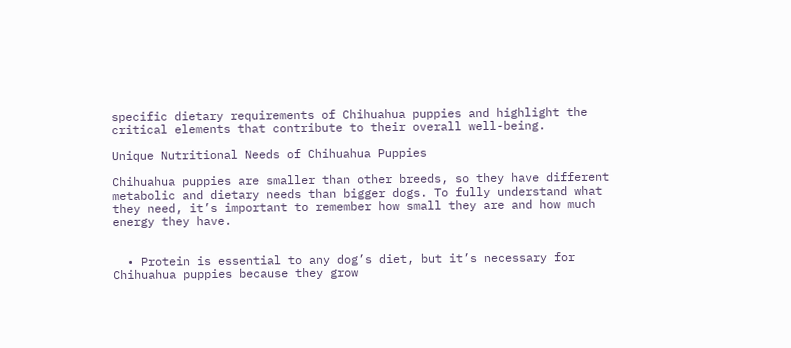specific dietary requirements of Chihuahua puppies and highlight the critical elements that contribute to their overall well-being.

Unique Nutritional Needs of Chihuahua Puppies

Chihuahua puppies are smaller than other breeds, so they have different metabolic and dietary needs than bigger dogs. To fully understand what they need, it’s important to remember how small they are and how much energy they have.


  • Protein is essential to any dog’s diet, but it’s necessary for Chihuahua puppies because they grow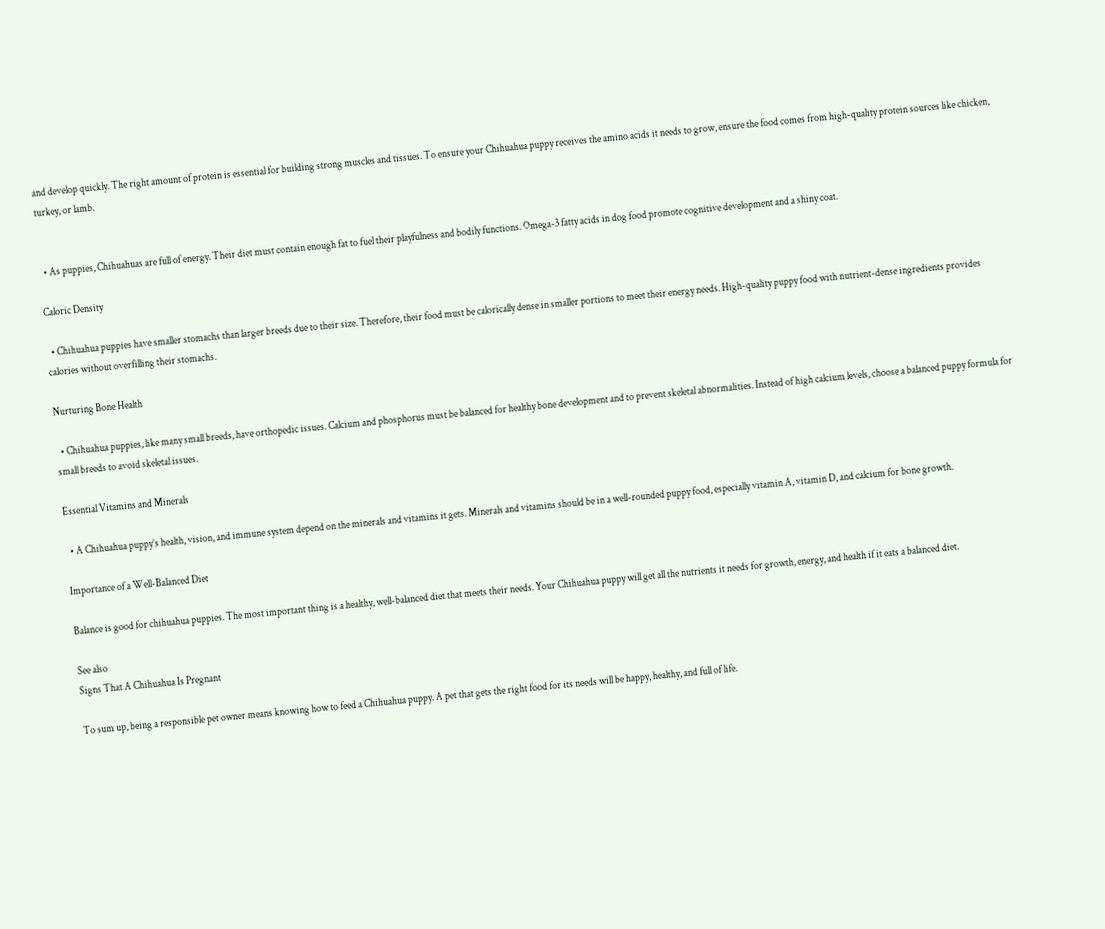and develop quickly. The right amount of protein is essential for building strong muscles and tissues. To ensure your Chihuahua puppy receives the amino acids it needs to grow, ensure the food comes from high-quality protein sources like chicken, turkey, or lamb.


  • As puppies, Chihuahuas are full of energy. Their diet must contain enough fat to fuel their playfulness and bodily functions. Omega-3 fatty acids in dog food promote cognitive development and a shiny coat.

Caloric Density

  • Chihuahua puppies have smaller stomachs than larger breeds due to their size. Therefore, their food must be calorically dense in smaller portions to meet their energy needs. High-quality puppy food with nutrient-dense ingredients provides calories without overfilling their stomachs.

Nurturing Bone Health

  • Chihuahua puppies, like many small breeds, have orthopedic issues. Calcium and phosphorus must be balanced for healthy bone development and to prevent skeletal abnormalities. Instead of high calcium levels, choose a balanced puppy formula for small breeds to avoid skeletal issues.

Essential Vitamins and Minerals

  • A Chihuahua puppy’s health, vision, and immune system depend on the minerals and vitamins it gets. Minerals and vitamins should be in a well-rounded puppy food, especially vitamin A, vitamin D, and calcium for bone growth.

Importance of a Well-Balanced Diet

Balance is good for chihuahua puppies. The most important thing is a healthy, well-balanced diet that meets their needs. Your Chihuahua puppy will get all the nutrients it needs for growth, energy, and health if it eats a balanced diet.

See also
Signs That A Chihuahua Is Pregnant

To sum up, being a responsible pet owner means knowing how to feed a Chihuahua puppy. A pet that gets the right food for its needs will be happy, healthy, and full of life.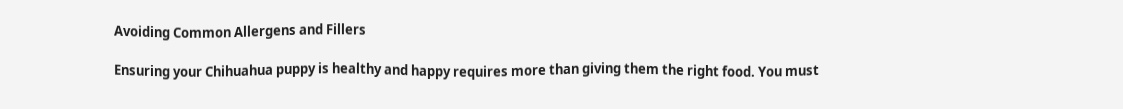Avoiding Common Allergens and Fillers

Ensuring your Chihuahua puppy is healthy and happy requires more than giving them the right food. You must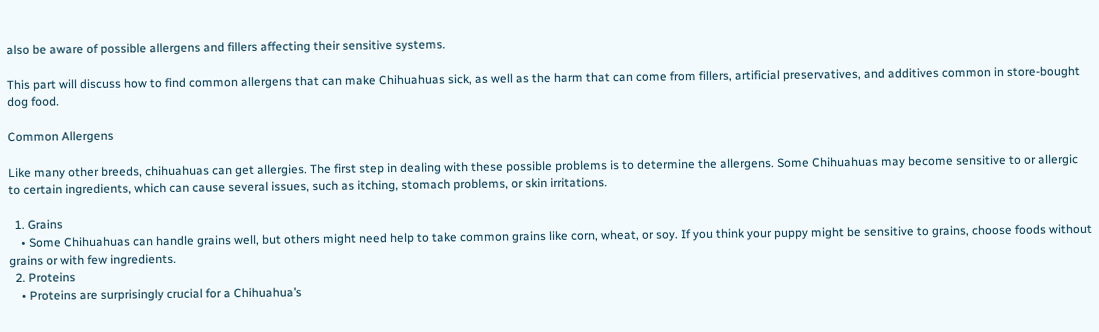also be aware of possible allergens and fillers affecting their sensitive systems.

This part will discuss how to find common allergens that can make Chihuahuas sick, as well as the harm that can come from fillers, artificial preservatives, and additives common in store-bought dog food.

Common Allergens

Like many other breeds, chihuahuas can get allergies. The first step in dealing with these possible problems is to determine the allergens. Some Chihuahuas may become sensitive to or allergic to certain ingredients, which can cause several issues, such as itching, stomach problems, or skin irritations.

  1. Grains
    • Some Chihuahuas can handle grains well, but others might need help to take common grains like corn, wheat, or soy. If you think your puppy might be sensitive to grains, choose foods without grains or with few ingredients.
  2. Proteins
    • Proteins are surprisingly crucial for a Chihuahua’s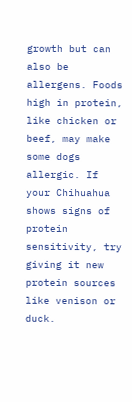growth but can also be allergens. Foods high in protein, like chicken or beef, may make some dogs allergic. If your Chihuahua shows signs of protein sensitivity, try giving it new protein sources like venison or duck.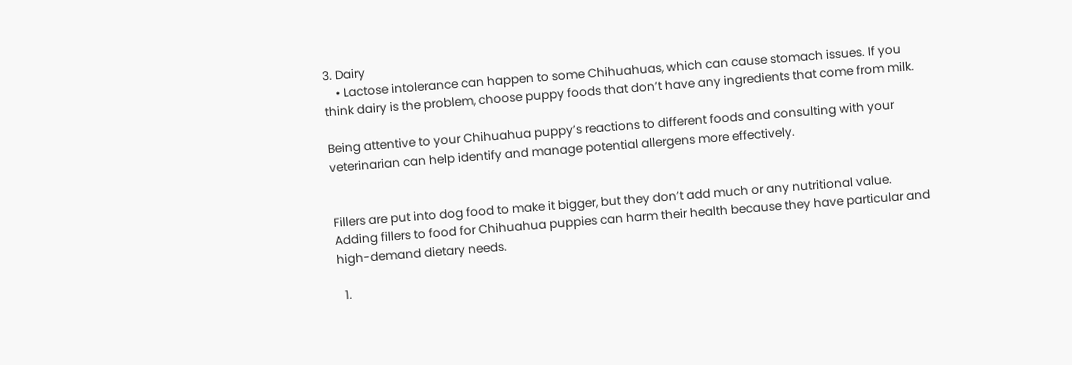3. Dairy
    • Lactose intolerance can happen to some Chihuahuas, which can cause stomach issues. If you think dairy is the problem, choose puppy foods that don’t have any ingredients that come from milk.

Being attentive to your Chihuahua puppy’s reactions to different foods and consulting with your veterinarian can help identify and manage potential allergens more effectively.


Fillers are put into dog food to make it bigger, but they don’t add much or any nutritional value. Adding fillers to food for Chihuahua puppies can harm their health because they have particular and high-demand dietary needs.

  1.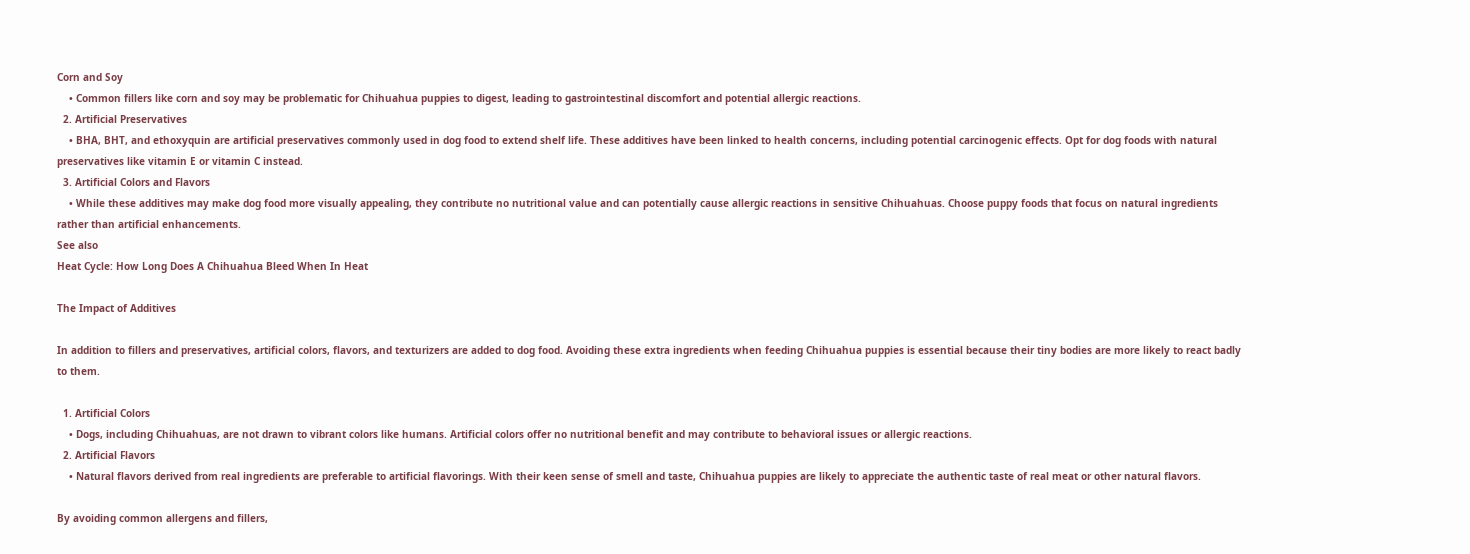Corn and Soy
    • Common fillers like corn and soy may be problematic for Chihuahua puppies to digest, leading to gastrointestinal discomfort and potential allergic reactions.
  2. Artificial Preservatives
    • BHA, BHT, and ethoxyquin are artificial preservatives commonly used in dog food to extend shelf life. These additives have been linked to health concerns, including potential carcinogenic effects. Opt for dog foods with natural preservatives like vitamin E or vitamin C instead.
  3. Artificial Colors and Flavors
    • While these additives may make dog food more visually appealing, they contribute no nutritional value and can potentially cause allergic reactions in sensitive Chihuahuas. Choose puppy foods that focus on natural ingredients rather than artificial enhancements.
See also
Heat Cycle: How Long Does A Chihuahua Bleed When In Heat

The Impact of Additives

In addition to fillers and preservatives, artificial colors, flavors, and texturizers are added to dog food. Avoiding these extra ingredients when feeding Chihuahua puppies is essential because their tiny bodies are more likely to react badly to them.

  1. Artificial Colors
    • Dogs, including Chihuahuas, are not drawn to vibrant colors like humans. Artificial colors offer no nutritional benefit and may contribute to behavioral issues or allergic reactions.
  2. Artificial Flavors
    • Natural flavors derived from real ingredients are preferable to artificial flavorings. With their keen sense of smell and taste, Chihuahua puppies are likely to appreciate the authentic taste of real meat or other natural flavors.

By avoiding common allergens and fillers,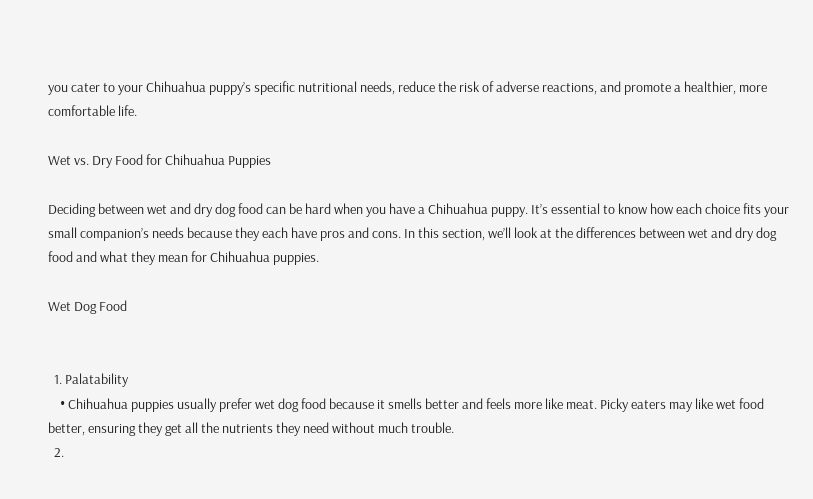you cater to your Chihuahua puppy’s specific nutritional needs, reduce the risk of adverse reactions, and promote a healthier, more comfortable life.

Wet vs. Dry Food for Chihuahua Puppies

Deciding between wet and dry dog food can be hard when you have a Chihuahua puppy. It’s essential to know how each choice fits your small companion’s needs because they each have pros and cons. In this section, we’ll look at the differences between wet and dry dog food and what they mean for Chihuahua puppies.

Wet Dog Food


  1. Palatability
    • Chihuahua puppies usually prefer wet dog food because it smells better and feels more like meat. Picky eaters may like wet food better, ensuring they get all the nutrients they need without much trouble.
  2.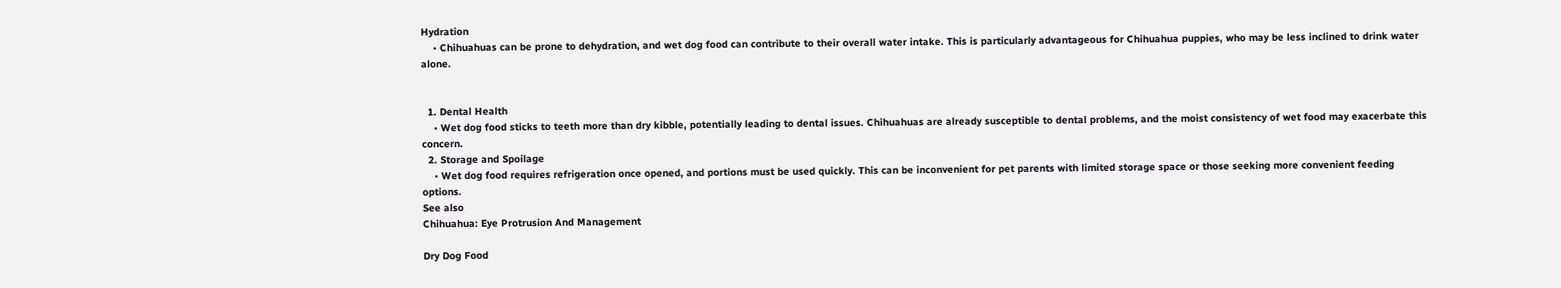Hydration
    • Chihuahuas can be prone to dehydration, and wet dog food can contribute to their overall water intake. This is particularly advantageous for Chihuahua puppies, who may be less inclined to drink water alone.


  1. Dental Health
    • Wet dog food sticks to teeth more than dry kibble, potentially leading to dental issues. Chihuahuas are already susceptible to dental problems, and the moist consistency of wet food may exacerbate this concern.
  2. Storage and Spoilage
    • Wet dog food requires refrigeration once opened, and portions must be used quickly. This can be inconvenient for pet parents with limited storage space or those seeking more convenient feeding options.
See also
Chihuahua: Eye Protrusion And Management

Dry Dog Food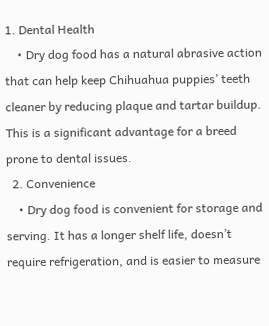1. Dental Health
    • Dry dog food has a natural abrasive action that can help keep Chihuahua puppies’ teeth cleaner by reducing plaque and tartar buildup. This is a significant advantage for a breed prone to dental issues.
  2. Convenience
    • Dry dog food is convenient for storage and serving. It has a longer shelf life, doesn’t require refrigeration, and is easier to measure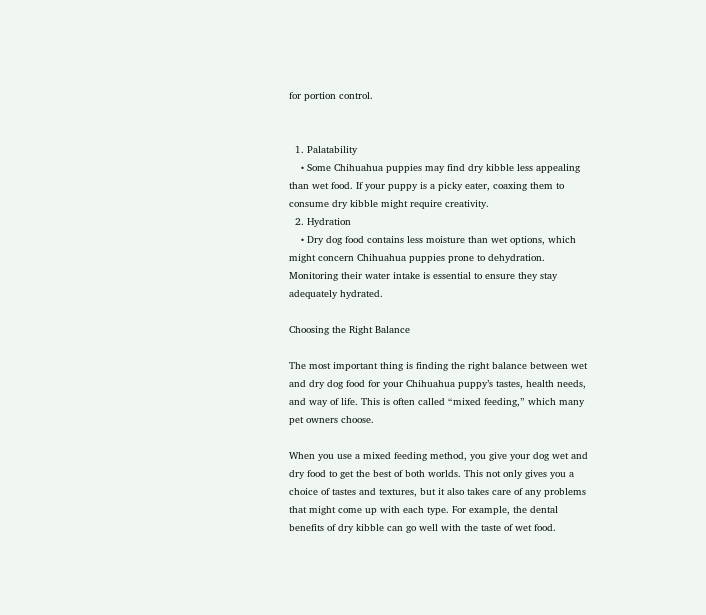for portion control.


  1. Palatability
    • Some Chihuahua puppies may find dry kibble less appealing than wet food. If your puppy is a picky eater, coaxing them to consume dry kibble might require creativity.
  2. Hydration
    • Dry dog food contains less moisture than wet options, which might concern Chihuahua puppies prone to dehydration. Monitoring their water intake is essential to ensure they stay adequately hydrated.

Choosing the Right Balance

The most important thing is finding the right balance between wet and dry dog food for your Chihuahua puppy’s tastes, health needs, and way of life. This is often called “mixed feeding,” which many pet owners choose.

When you use a mixed feeding method, you give your dog wet and dry food to get the best of both worlds. This not only gives you a choice of tastes and textures, but it also takes care of any problems that might come up with each type. For example, the dental benefits of dry kibble can go well with the taste of wet food.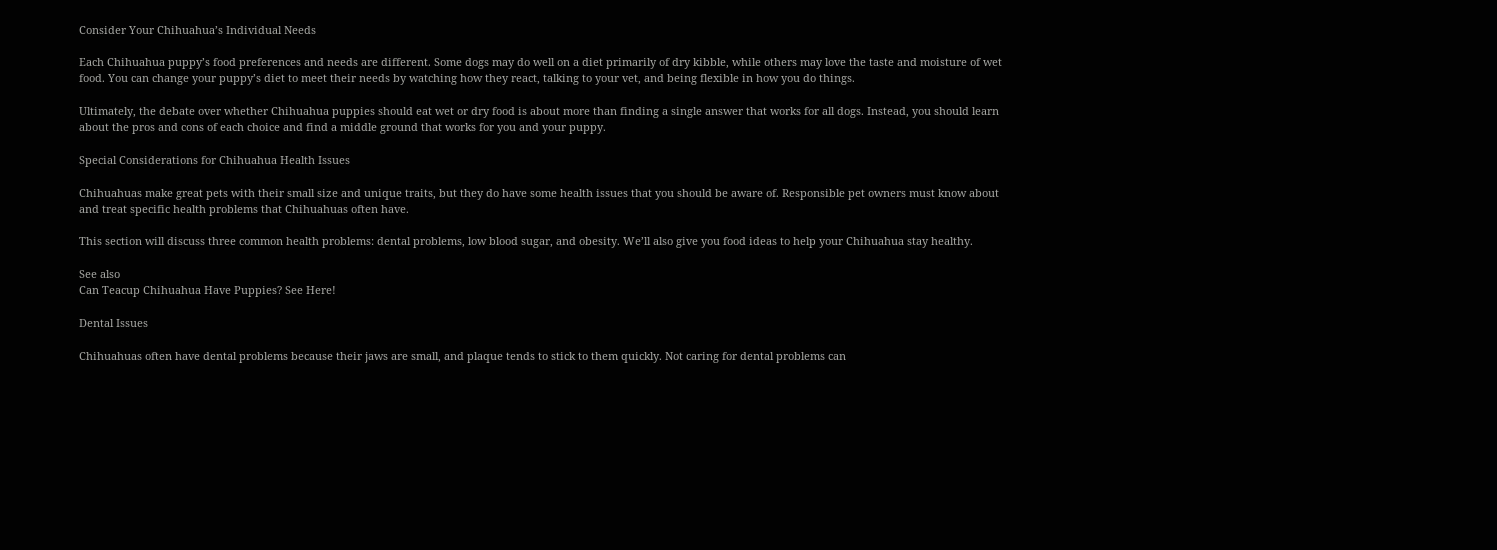Consider Your Chihuahua’s Individual Needs

Each Chihuahua puppy’s food preferences and needs are different. Some dogs may do well on a diet primarily of dry kibble, while others may love the taste and moisture of wet food. You can change your puppy’s diet to meet their needs by watching how they react, talking to your vet, and being flexible in how you do things.

Ultimately, the debate over whether Chihuahua puppies should eat wet or dry food is about more than finding a single answer that works for all dogs. Instead, you should learn about the pros and cons of each choice and find a middle ground that works for you and your puppy.

Special Considerations for Chihuahua Health Issues

Chihuahuas make great pets with their small size and unique traits, but they do have some health issues that you should be aware of. Responsible pet owners must know about and treat specific health problems that Chihuahuas often have.

This section will discuss three common health problems: dental problems, low blood sugar, and obesity. We’ll also give you food ideas to help your Chihuahua stay healthy.

See also
Can Teacup Chihuahua Have Puppies? See Here!

Dental Issues

Chihuahuas often have dental problems because their jaws are small, and plaque tends to stick to them quickly. Not caring for dental problems can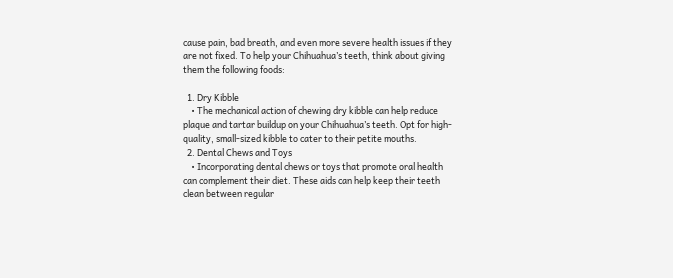cause pain, bad breath, and even more severe health issues if they are not fixed. To help your Chihuahua’s teeth, think about giving them the following foods:

  1. Dry Kibble
    • The mechanical action of chewing dry kibble can help reduce plaque and tartar buildup on your Chihuahua’s teeth. Opt for high-quality, small-sized kibble to cater to their petite mouths.
  2. Dental Chews and Toys
    • Incorporating dental chews or toys that promote oral health can complement their diet. These aids can help keep their teeth clean between regular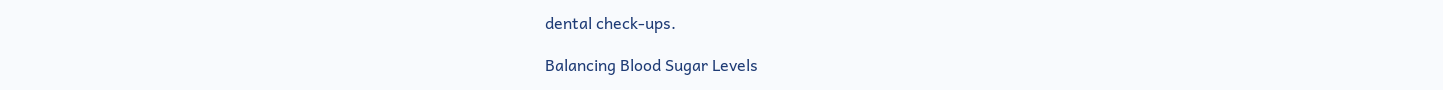dental check-ups.

Balancing Blood Sugar Levels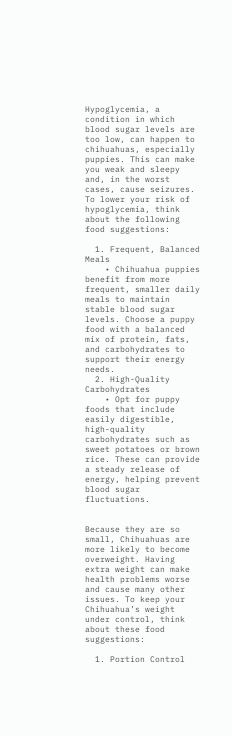Hypoglycemia, a condition in which blood sugar levels are too low, can happen to chihuahuas, especially puppies. This can make you weak and sleepy and, in the worst cases, cause seizures. To lower your risk of hypoglycemia, think about the following food suggestions:

  1. Frequent, Balanced Meals
    • Chihuahua puppies benefit from more frequent, smaller daily meals to maintain stable blood sugar levels. Choose a puppy food with a balanced mix of protein, fats, and carbohydrates to support their energy needs.
  2. High-Quality Carbohydrates
    • Opt for puppy foods that include easily digestible, high-quality carbohydrates such as sweet potatoes or brown rice. These can provide a steady release of energy, helping prevent blood sugar fluctuations.


Because they are so small, Chihuahuas are more likely to become overweight. Having extra weight can make health problems worse and cause many other issues. To keep your Chihuahua’s weight under control, think about these food suggestions:

  1. Portion Control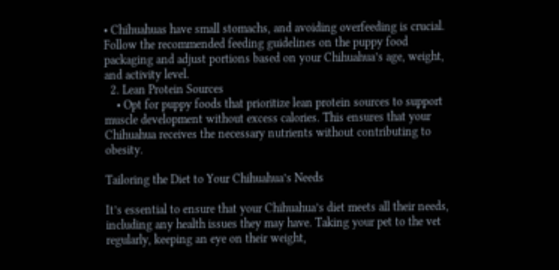• Chihuahuas have small stomachs, and avoiding overfeeding is crucial. Follow the recommended feeding guidelines on the puppy food packaging and adjust portions based on your Chihuahua’s age, weight, and activity level.
  2. Lean Protein Sources
    • Opt for puppy foods that prioritize lean protein sources to support muscle development without excess calories. This ensures that your Chihuahua receives the necessary nutrients without contributing to obesity.

Tailoring the Diet to Your Chihuahua’s Needs

It’s essential to ensure that your Chihuahua’s diet meets all their needs, including any health issues they may have. Taking your pet to the vet regularly, keeping an eye on their weight,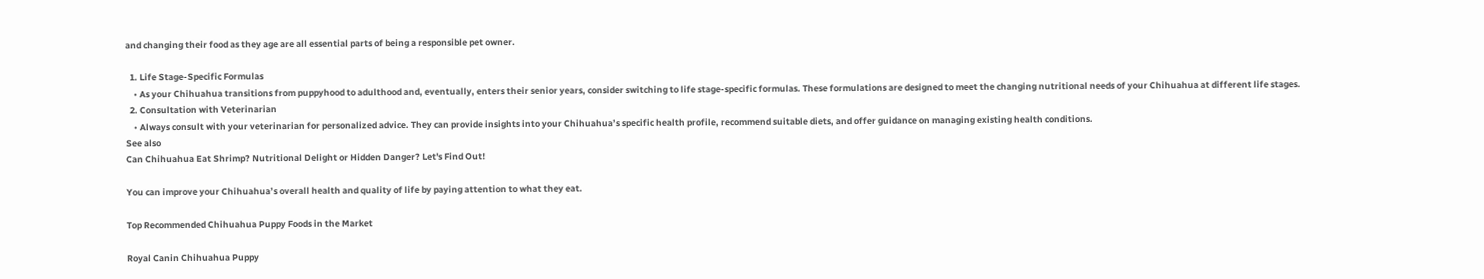and changing their food as they age are all essential parts of being a responsible pet owner.

  1. Life Stage-Specific Formulas
    • As your Chihuahua transitions from puppyhood to adulthood and, eventually, enters their senior years, consider switching to life stage-specific formulas. These formulations are designed to meet the changing nutritional needs of your Chihuahua at different life stages.
  2. Consultation with Veterinarian
    • Always consult with your veterinarian for personalized advice. They can provide insights into your Chihuahua’s specific health profile, recommend suitable diets, and offer guidance on managing existing health conditions.
See also
Can Chihuahua Eat Shrimp? Nutritional Delight or Hidden Danger? Let's Find Out!

You can improve your Chihuahua’s overall health and quality of life by paying attention to what they eat.

Top Recommended Chihuahua Puppy Foods in the Market

Royal Canin Chihuahua Puppy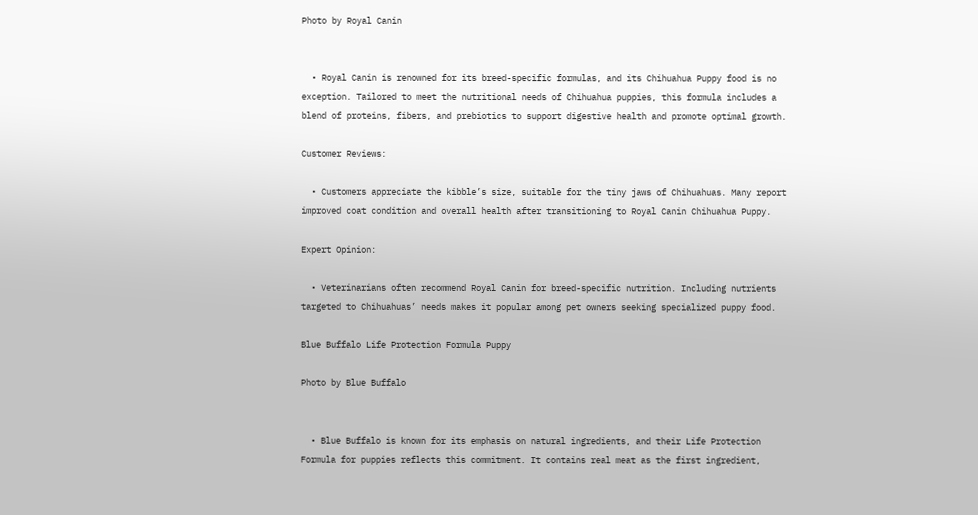Photo by Royal Canin


  • Royal Canin is renowned for its breed-specific formulas, and its Chihuahua Puppy food is no exception. Tailored to meet the nutritional needs of Chihuahua puppies, this formula includes a blend of proteins, fibers, and prebiotics to support digestive health and promote optimal growth.

Customer Reviews:

  • Customers appreciate the kibble’s size, suitable for the tiny jaws of Chihuahuas. Many report improved coat condition and overall health after transitioning to Royal Canin Chihuahua Puppy.

Expert Opinion:

  • Veterinarians often recommend Royal Canin for breed-specific nutrition. Including nutrients targeted to Chihuahuas’ needs makes it popular among pet owners seeking specialized puppy food.

Blue Buffalo Life Protection Formula Puppy

Photo by Blue Buffalo


  • Blue Buffalo is known for its emphasis on natural ingredients, and their Life Protection Formula for puppies reflects this commitment. It contains real meat as the first ingredient,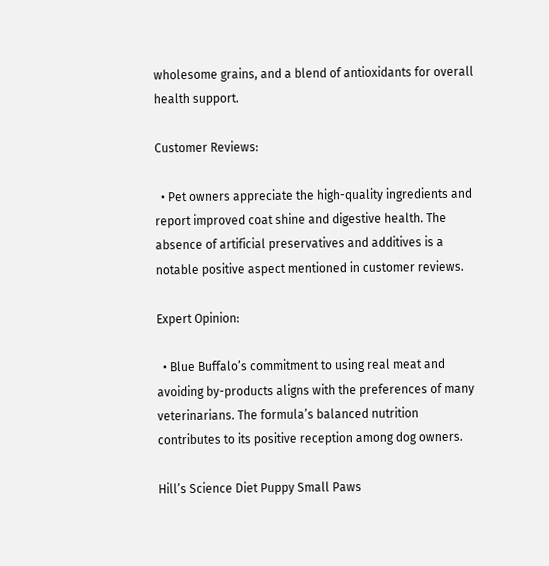wholesome grains, and a blend of antioxidants for overall health support.

Customer Reviews:

  • Pet owners appreciate the high-quality ingredients and report improved coat shine and digestive health. The absence of artificial preservatives and additives is a notable positive aspect mentioned in customer reviews.

Expert Opinion:

  • Blue Buffalo’s commitment to using real meat and avoiding by-products aligns with the preferences of many veterinarians. The formula’s balanced nutrition contributes to its positive reception among dog owners.

Hill’s Science Diet Puppy Small Paws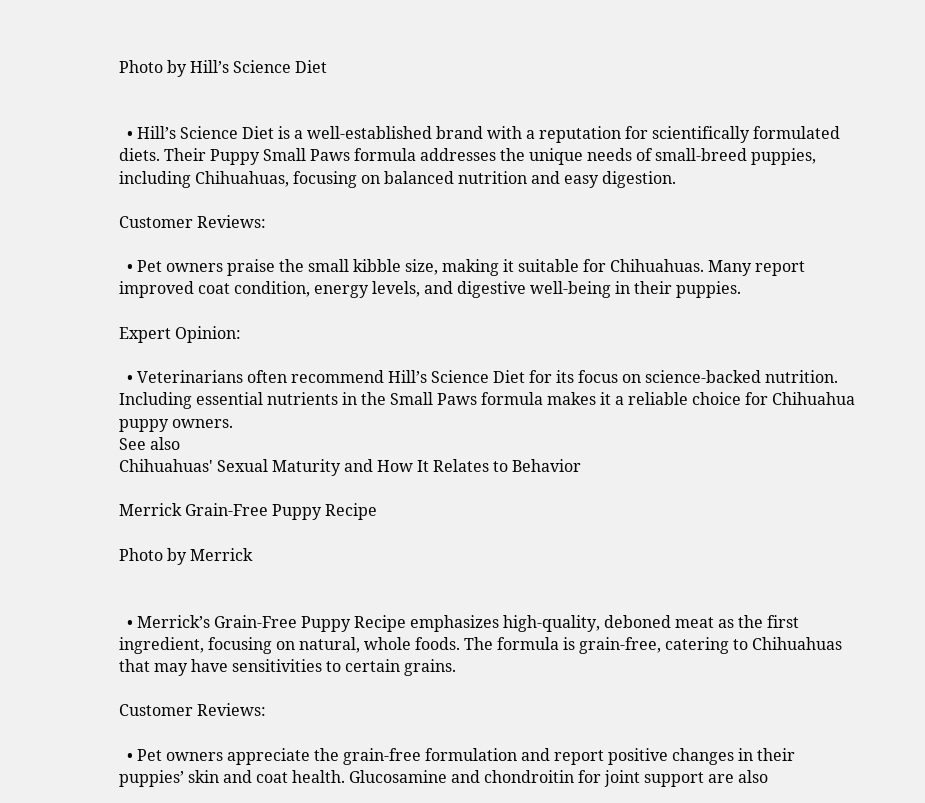Photo by Hill’s Science Diet


  • Hill’s Science Diet is a well-established brand with a reputation for scientifically formulated diets. Their Puppy Small Paws formula addresses the unique needs of small-breed puppies, including Chihuahuas, focusing on balanced nutrition and easy digestion.

Customer Reviews:

  • Pet owners praise the small kibble size, making it suitable for Chihuahuas. Many report improved coat condition, energy levels, and digestive well-being in their puppies.

Expert Opinion:

  • Veterinarians often recommend Hill’s Science Diet for its focus on science-backed nutrition. Including essential nutrients in the Small Paws formula makes it a reliable choice for Chihuahua puppy owners.
See also
Chihuahuas' Sexual Maturity and How It Relates to Behavior

Merrick Grain-Free Puppy Recipe

Photo by Merrick


  • Merrick’s Grain-Free Puppy Recipe emphasizes high-quality, deboned meat as the first ingredient, focusing on natural, whole foods. The formula is grain-free, catering to Chihuahuas that may have sensitivities to certain grains.

Customer Reviews:

  • Pet owners appreciate the grain-free formulation and report positive changes in their puppies’ skin and coat health. Glucosamine and chondroitin for joint support are also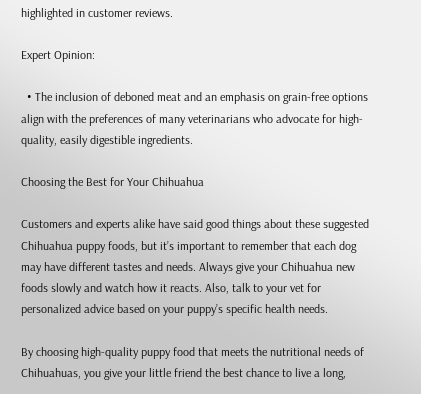highlighted in customer reviews.

Expert Opinion:

  • The inclusion of deboned meat and an emphasis on grain-free options align with the preferences of many veterinarians who advocate for high-quality, easily digestible ingredients.

Choosing the Best for Your Chihuahua

Customers and experts alike have said good things about these suggested Chihuahua puppy foods, but it’s important to remember that each dog may have different tastes and needs. Always give your Chihuahua new foods slowly and watch how it reacts. Also, talk to your vet for personalized advice based on your puppy’s specific health needs.

By choosing high-quality puppy food that meets the nutritional needs of Chihuahuas, you give your little friend the best chance to live a long,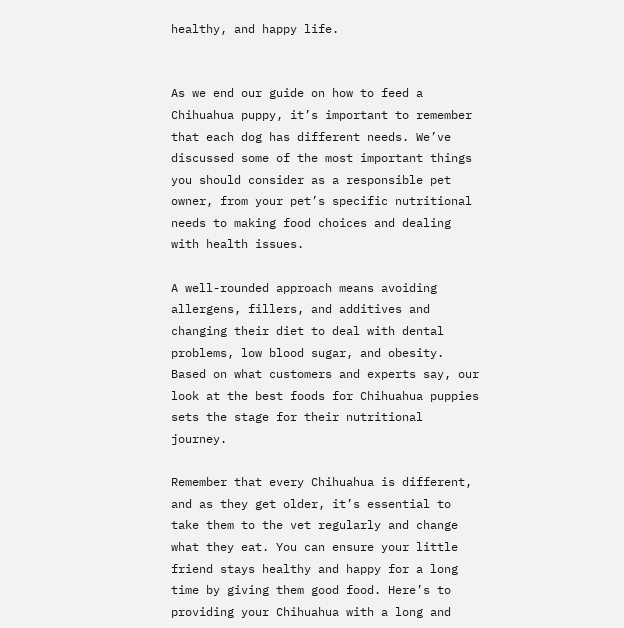healthy, and happy life.


As we end our guide on how to feed a Chihuahua puppy, it’s important to remember that each dog has different needs. We’ve discussed some of the most important things you should consider as a responsible pet owner, from your pet’s specific nutritional needs to making food choices and dealing with health issues.

A well-rounded approach means avoiding allergens, fillers, and additives and changing their diet to deal with dental problems, low blood sugar, and obesity. Based on what customers and experts say, our look at the best foods for Chihuahua puppies sets the stage for their nutritional journey.

Remember that every Chihuahua is different, and as they get older, it’s essential to take them to the vet regularly and change what they eat. You can ensure your little friend stays healthy and happy for a long time by giving them good food. Here’s to providing your Chihuahua with a long and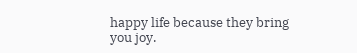happy life because they bring you joy.